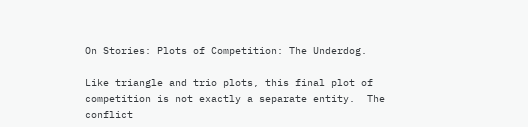On Stories: Plots of Competition: The Underdog.

Like triangle and trio plots, this final plot of competition is not exactly a separate entity.  The conflict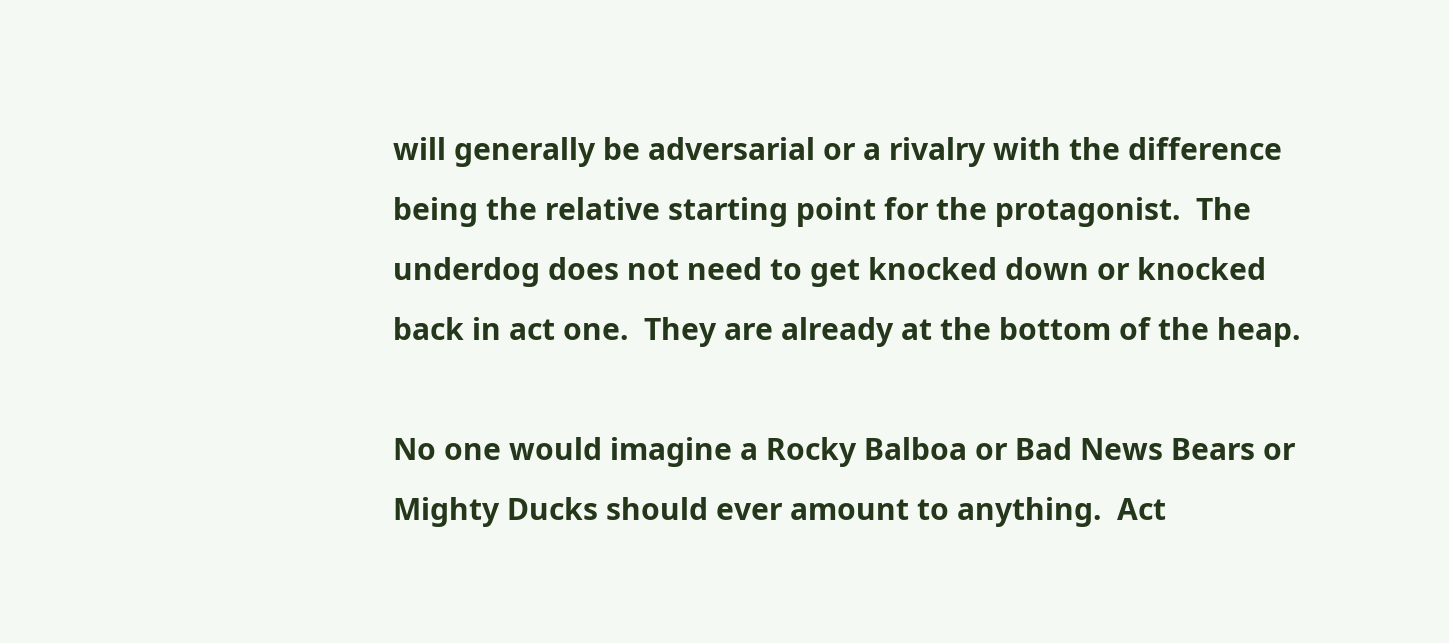will generally be adversarial or a rivalry with the difference being the relative starting point for the protagonist.  The underdog does not need to get knocked down or knocked back in act one.  They are already at the bottom of the heap.

No one would imagine a Rocky Balboa or Bad News Bears or Mighty Ducks should ever amount to anything.  Act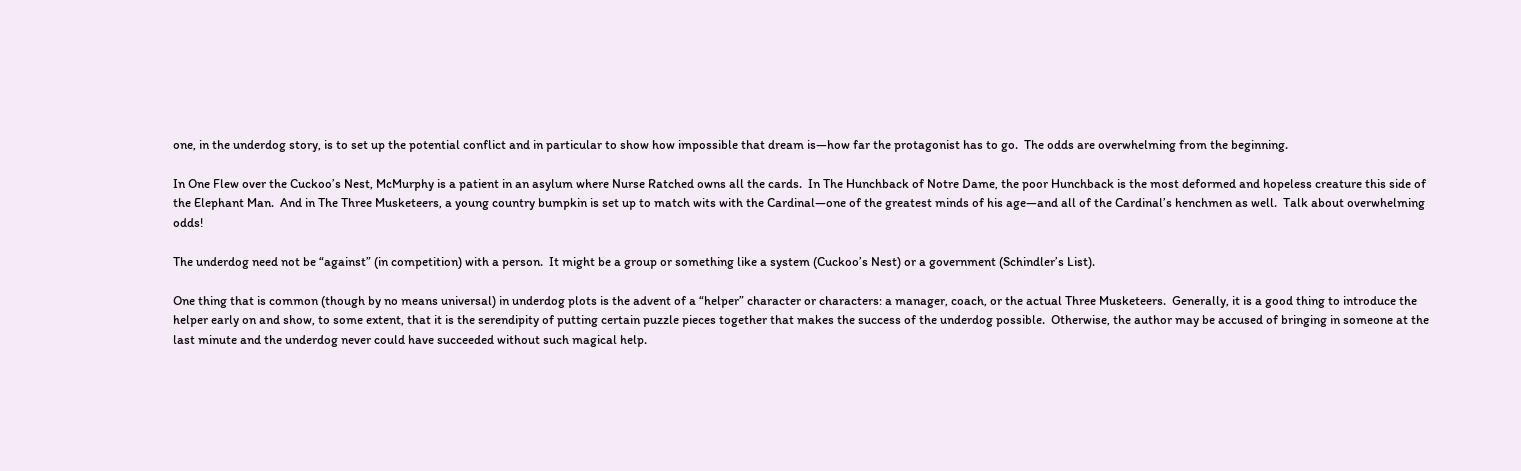one, in the underdog story, is to set up the potential conflict and in particular to show how impossible that dream is—how far the protagonist has to go.  The odds are overwhelming from the beginning.

In One Flew over the Cuckoo’s Nest, McMurphy is a patient in an asylum where Nurse Ratched owns all the cards.  In The Hunchback of Notre Dame, the poor Hunchback is the most deformed and hopeless creature this side of the Elephant Man.  And in The Three Musketeers, a young country bumpkin is set up to match wits with the Cardinal—one of the greatest minds of his age—and all of the Cardinal’s henchmen as well.  Talk about overwhelming odds!

The underdog need not be “against” (in competition) with a person.  It might be a group or something like a system (Cuckoo’s Nest) or a government (Schindler’s List).

One thing that is common (though by no means universal) in underdog plots is the advent of a “helper” character or characters: a manager, coach, or the actual Three Musketeers.  Generally, it is a good thing to introduce the helper early on and show, to some extent, that it is the serendipity of putting certain puzzle pieces together that makes the success of the underdog possible.  Otherwise, the author may be accused of bringing in someone at the last minute and the underdog never could have succeeded without such magical help.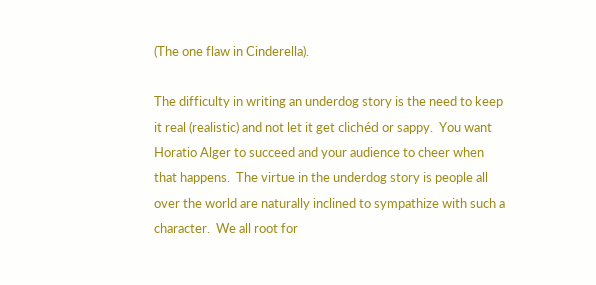(The one flaw in Cinderella).

The difficulty in writing an underdog story is the need to keep it real (realistic) and not let it get clichéd or sappy.  You want Horatio Alger to succeed and your audience to cheer when that happens.  The virtue in the underdog story is people all over the world are naturally inclined to sympathize with such a character.  We all root for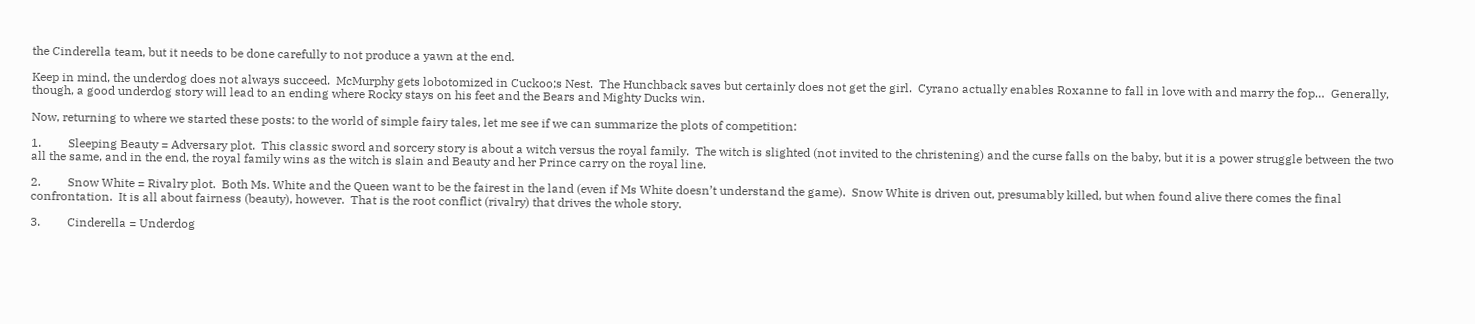the Cinderella team, but it needs to be done carefully to not produce a yawn at the end.

Keep in mind, the underdog does not always succeed.  McMurphy gets lobotomized in Cuckoo;s Nest.  The Hunchback saves but certainly does not get the girl.  Cyrano actually enables Roxanne to fall in love with and marry the fop…  Generally, though, a good underdog story will lead to an ending where Rocky stays on his feet and the Bears and Mighty Ducks win.

Now, returning to where we started these posts: to the world of simple fairy tales, let me see if we can summarize the plots of competition:

1.         Sleeping Beauty = Adversary plot.  This classic sword and sorcery story is about a witch versus the royal family.  The witch is slighted (not invited to the christening) and the curse falls on the baby, but it is a power struggle between the two all the same, and in the end, the royal family wins as the witch is slain and Beauty and her Prince carry on the royal line.

2.         Snow White = Rivalry plot.  Both Ms. White and the Queen want to be the fairest in the land (even if Ms White doesn’t understand the game).  Snow White is driven out, presumably killed, but when found alive there comes the final confrontation.  It is all about fairness (beauty), however.  That is the root conflict (rivalry) that drives the whole story.

3.         Cinderella = Underdog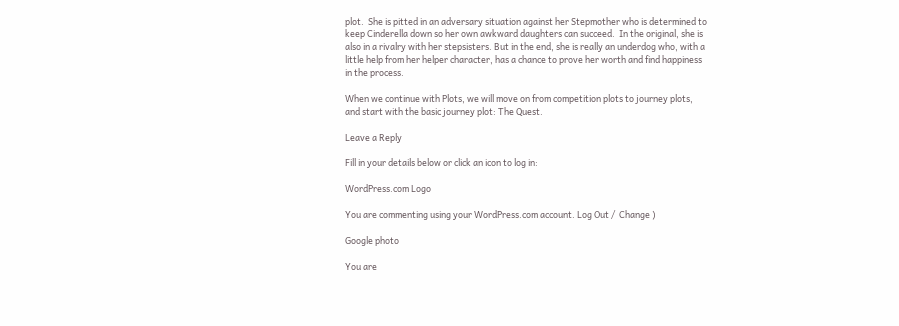plot.  She is pitted in an adversary situation against her Stepmother who is determined to keep Cinderella down so her own awkward daughters can succeed.  In the original, she is also in a rivalry with her stepsisters. But in the end, she is really an underdog who, with a little help from her helper character, has a chance to prove her worth and find happiness in the process.

When we continue with Plots, we will move on from competition plots to journey plots, and start with the basic journey plot: The Quest.

Leave a Reply

Fill in your details below or click an icon to log in:

WordPress.com Logo

You are commenting using your WordPress.com account. Log Out /  Change )

Google photo

You are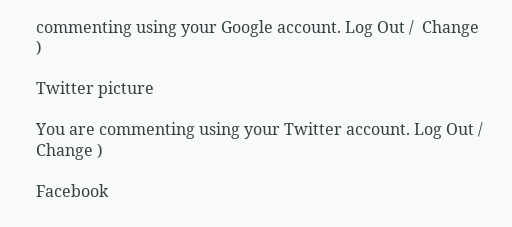commenting using your Google account. Log Out /  Change )

Twitter picture

You are commenting using your Twitter account. Log Out /  Change )

Facebook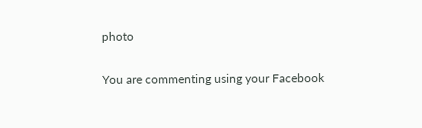photo

You are commenting using your Facebook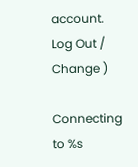account. Log Out /  Change )

Connecting to %s